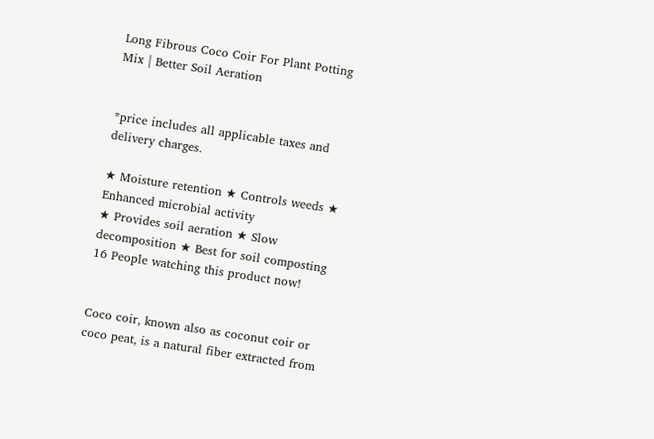Long Fibrous Coco Coir For Plant Potting Mix | Better Soil Aeration


*price includes all applicable taxes and delivery charges.

★ Moisture retention ★ Controls weeds ★ Enhanced microbial activity
★ Provides soil aeration ★ Slow decomposition ★ Best for soil composting
16 People watching this product now!


Coco coir, known also as coconut coir or coco peat, is a natural fiber extracted from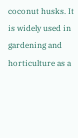coconut husks. It is widely used in gardening and horticulture as a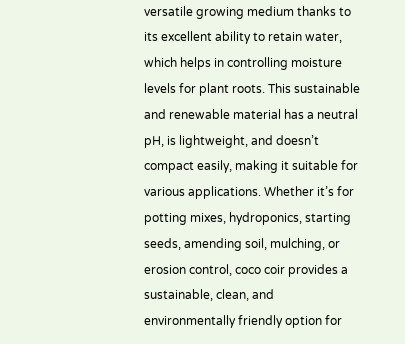versatile growing medium thanks to its excellent ability to retain water, which helps in controlling moisture levels for plant roots. This sustainable and renewable material has a neutral pH, is lightweight, and doesn’t compact easily, making it suitable for various applications. Whether it’s for potting mixes, hydroponics, starting seeds, amending soil, mulching, or erosion control, coco coir provides a sustainable, clean, and environmentally friendly option for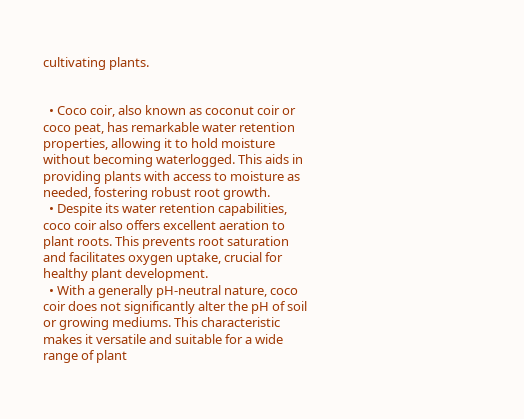cultivating plants.


  • Coco coir, also known as coconut coir or coco peat, has remarkable water retention properties, allowing it to hold moisture without becoming waterlogged. This aids in providing plants with access to moisture as needed, fostering robust root growth.
  • Despite its water retention capabilities, coco coir also offers excellent aeration to plant roots. This prevents root saturation and facilitates oxygen uptake, crucial for healthy plant development.
  • With a generally pH-neutral nature, coco coir does not significantly alter the pH of soil or growing mediums. This characteristic makes it versatile and suitable for a wide range of plant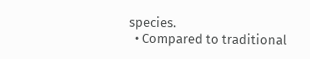species.
  • Compared to traditional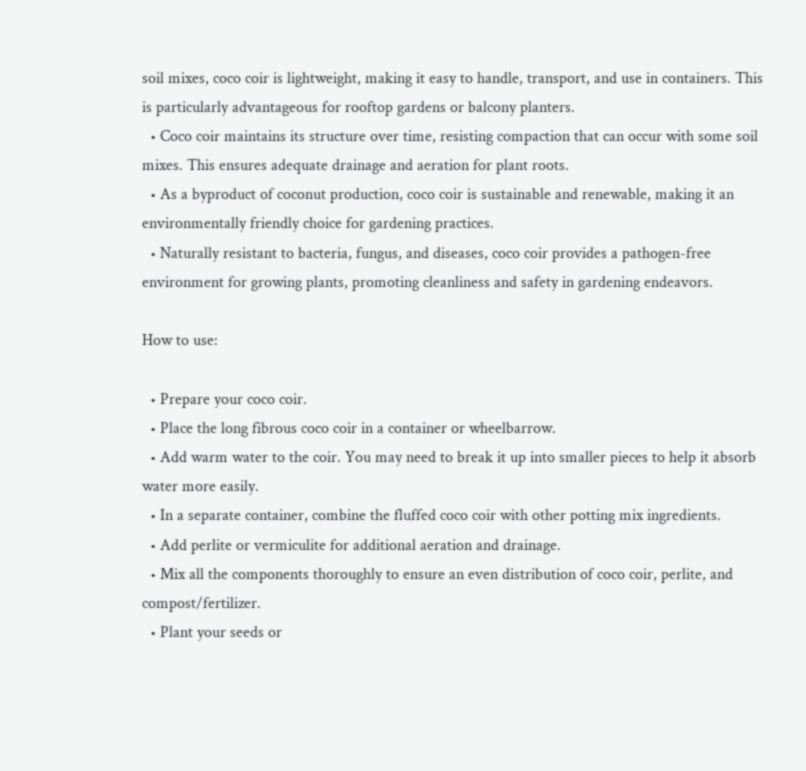soil mixes, coco coir is lightweight, making it easy to handle, transport, and use in containers. This is particularly advantageous for rooftop gardens or balcony planters.
  • Coco coir maintains its structure over time, resisting compaction that can occur with some soil mixes. This ensures adequate drainage and aeration for plant roots.
  • As a byproduct of coconut production, coco coir is sustainable and renewable, making it an environmentally friendly choice for gardening practices.
  • Naturally resistant to bacteria, fungus, and diseases, coco coir provides a pathogen-free environment for growing plants, promoting cleanliness and safety in gardening endeavors.

How to use:

  • Prepare your coco coir.
  • Place the long fibrous coco coir in a container or wheelbarrow.
  • Add warm water to the coir. You may need to break it up into smaller pieces to help it absorb water more easily.
  • In a separate container, combine the fluffed coco coir with other potting mix ingredients.
  • Add perlite or vermiculite for additional aeration and drainage.
  • Mix all the components thoroughly to ensure an even distribution of coco coir, perlite, and compost/fertilizer.
  • Plant your seeds or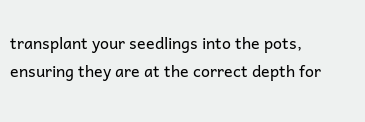transplant your seedlings into the pots, ensuring they are at the correct depth for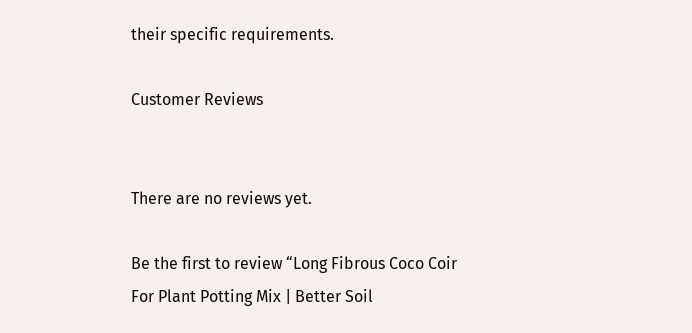their specific requirements.

Customer Reviews


There are no reviews yet.

Be the first to review “Long Fibrous Coco Coir For Plant Potting Mix | Better Soil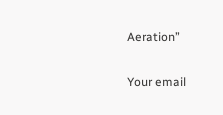Aeration”

Your email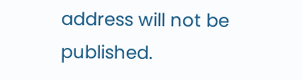address will not be published.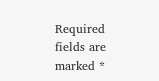Required fields are marked *